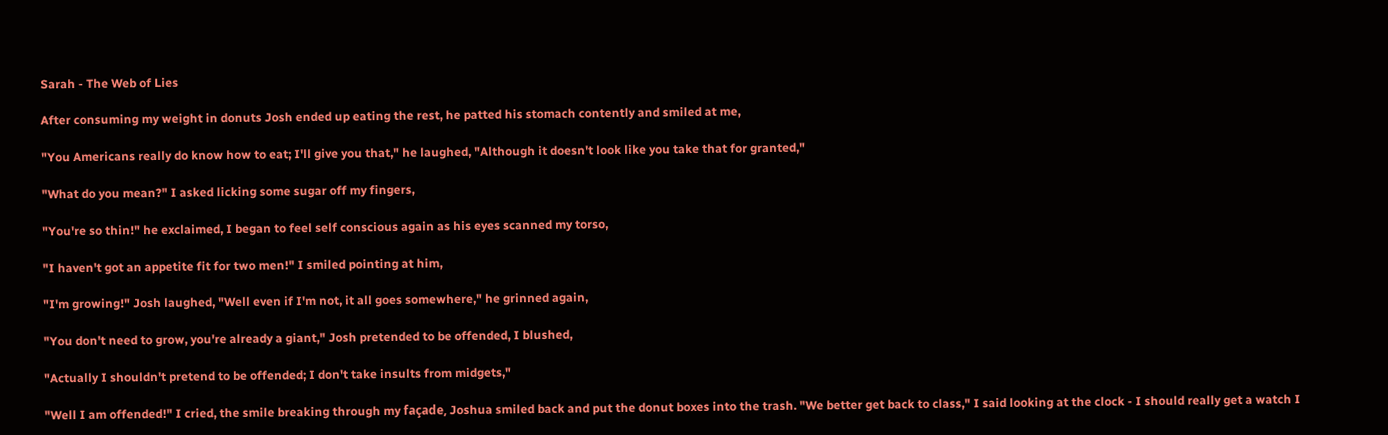Sarah - The Web of Lies

After consuming my weight in donuts Josh ended up eating the rest, he patted his stomach contently and smiled at me,

"You Americans really do know how to eat; I'll give you that," he laughed, "Although it doesn't look like you take that for granted,"

"What do you mean?" I asked licking some sugar off my fingers,

"You're so thin!" he exclaimed, I began to feel self conscious again as his eyes scanned my torso,

"I haven't got an appetite fit for two men!" I smiled pointing at him,

"I'm growing!" Josh laughed, "Well even if I'm not, it all goes somewhere," he grinned again,

"You don't need to grow, you're already a giant," Josh pretended to be offended, I blushed,

"Actually I shouldn't pretend to be offended; I don't take insults from midgets,"

"Well I am offended!" I cried, the smile breaking through my façade, Joshua smiled back and put the donut boxes into the trash. "We better get back to class," I said looking at the clock - I should really get a watch I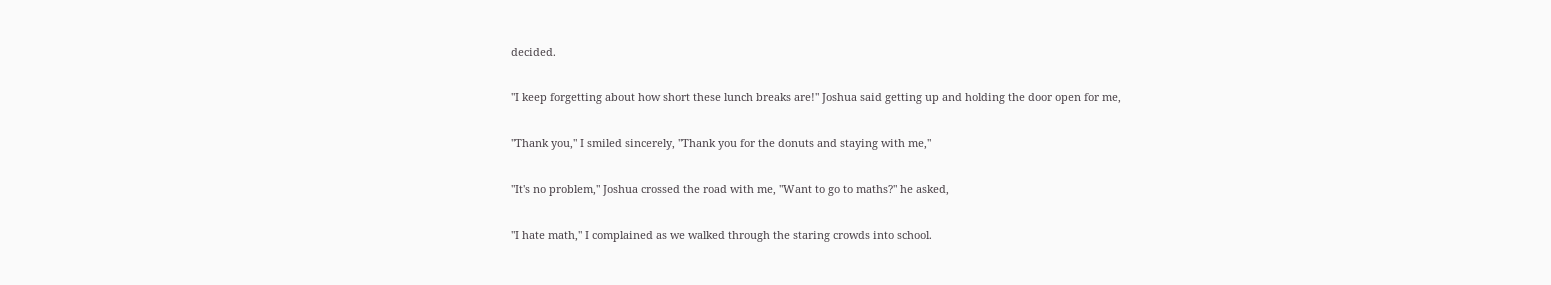decided.

"I keep forgetting about how short these lunch breaks are!" Joshua said getting up and holding the door open for me,

"Thank you," I smiled sincerely, "Thank you for the donuts and staying with me,"

"It's no problem," Joshua crossed the road with me, "Want to go to maths?" he asked,

"I hate math," I complained as we walked through the staring crowds into school.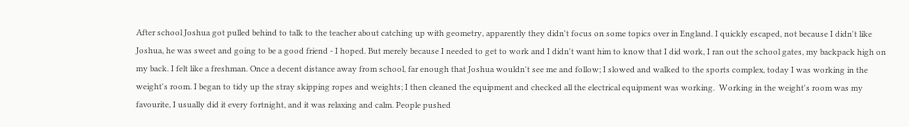After school Joshua got pulled behind to talk to the teacher about catching up with geometry, apparently they didn't focus on some topics over in England. I quickly escaped, not because I didn't like Joshua, he was sweet and going to be a good friend - I hoped. But merely because I needed to get to work and I didn't want him to know that I did work, I ran out the school gates, my backpack high on my back. I felt like a freshman. Once a decent distance away from school, far enough that Joshua wouldn't see me and follow; I slowed and walked to the sports complex, today I was working in the weight's room. I began to tidy up the stray skipping ropes and weights; I then cleaned the equipment and checked all the electrical equipment was working.  Working in the weight's room was my favourite, I usually did it every fortnight, and it was relaxing and calm. People pushed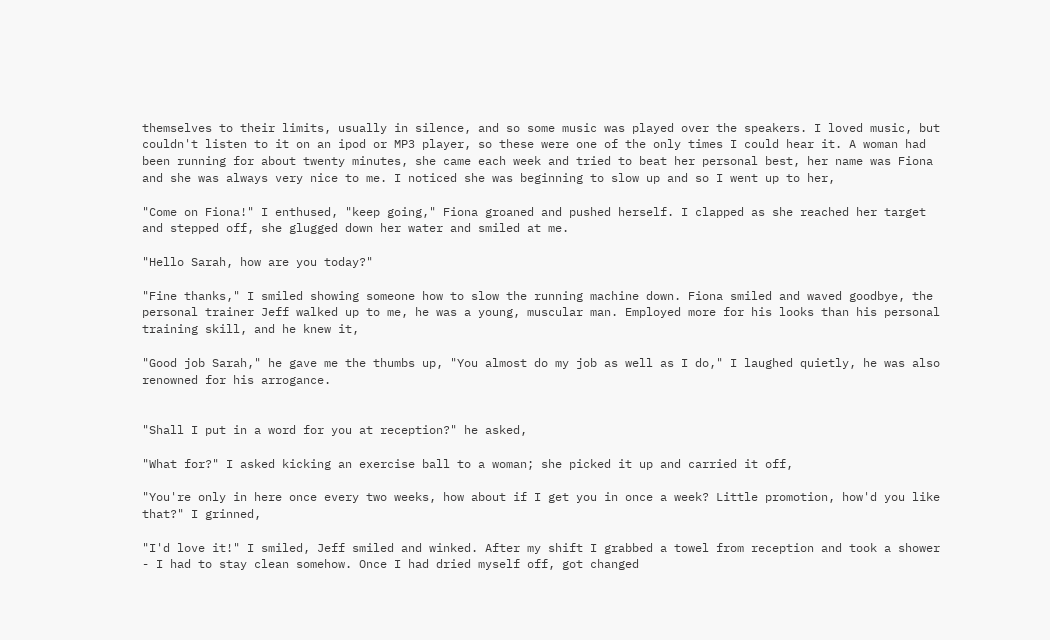themselves to their limits, usually in silence, and so some music was played over the speakers. I loved music, but couldn't listen to it on an ipod or MP3 player, so these were one of the only times I could hear it. A woman had been running for about twenty minutes, she came each week and tried to beat her personal best, her name was Fiona and she was always very nice to me. I noticed she was beginning to slow up and so I went up to her,

"Come on Fiona!" I enthused, "keep going," Fiona groaned and pushed herself. I clapped as she reached her target and stepped off, she glugged down her water and smiled at me.

"Hello Sarah, how are you today?"

"Fine thanks," I smiled showing someone how to slow the running machine down. Fiona smiled and waved goodbye, the personal trainer Jeff walked up to me, he was a young, muscular man. Employed more for his looks than his personal training skill, and he knew it,

"Good job Sarah," he gave me the thumbs up, "You almost do my job as well as I do," I laughed quietly, he was also renowned for his arrogance.


"Shall I put in a word for you at reception?" he asked,

"What for?" I asked kicking an exercise ball to a woman; she picked it up and carried it off,

"You're only in here once every two weeks, how about if I get you in once a week? Little promotion, how'd you like that?" I grinned,

"I'd love it!" I smiled, Jeff smiled and winked. After my shift I grabbed a towel from reception and took a shower - I had to stay clean somehow. Once I had dried myself off, got changed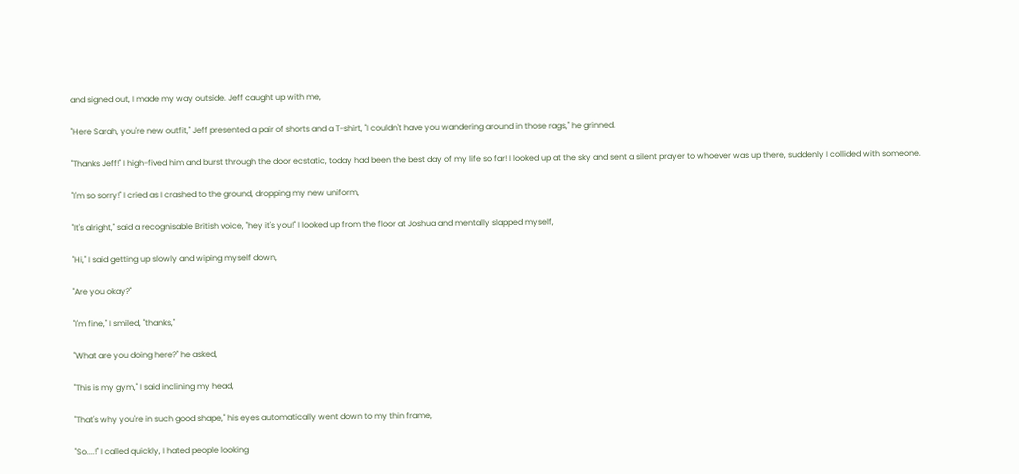and signed out, I made my way outside. Jeff caught up with me,

"Here Sarah, you're new outfit," Jeff presented a pair of shorts and a T-shirt, "I couldn't have you wandering around in those rags," he grinned.

"Thanks Jeff!" I high-fived him and burst through the door ecstatic, today had been the best day of my life so far! I looked up at the sky and sent a silent prayer to whoever was up there, suddenly I collided with someone.

"I'm so sorry!" I cried as I crashed to the ground, dropping my new uniform,

"It's alright," said a recognisable British voice, "hey it's you!" I looked up from the floor at Joshua and mentally slapped myself,

"Hi," I said getting up slowly and wiping myself down,

"Are you okay?"

"I'm fine," I smiled, "thanks,"

"What are you doing here?" he asked,

"This is my gym," I said inclining my head,

"That's why you're in such good shape," his eyes automatically went down to my thin frame,

"So....!" I called quickly, I hated people looking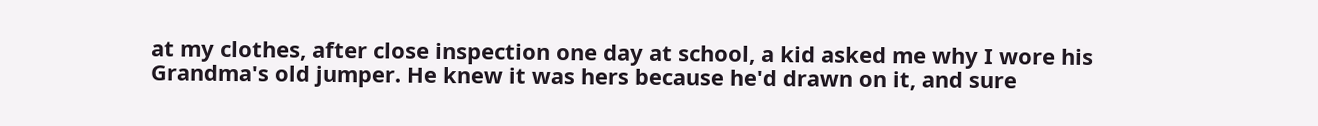at my clothes, after close inspection one day at school, a kid asked me why I wore his Grandma's old jumper. He knew it was hers because he'd drawn on it, and sure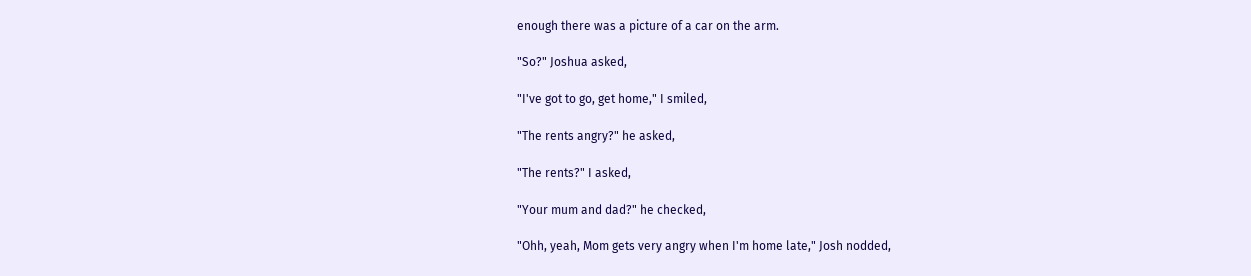enough there was a picture of a car on the arm.

"So?" Joshua asked,

"I've got to go, get home," I smiled,

"The rents angry?" he asked,

"The rents?" I asked,

"Your mum and dad?" he checked,

"Ohh, yeah, Mom gets very angry when I'm home late," Josh nodded,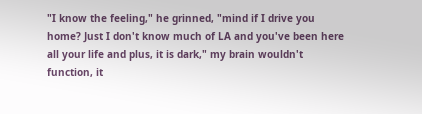"I know the feeling," he grinned, "mind if I drive you home? Just I don't know much of LA and you've been here all your life and plus, it is dark," my brain wouldn't function, it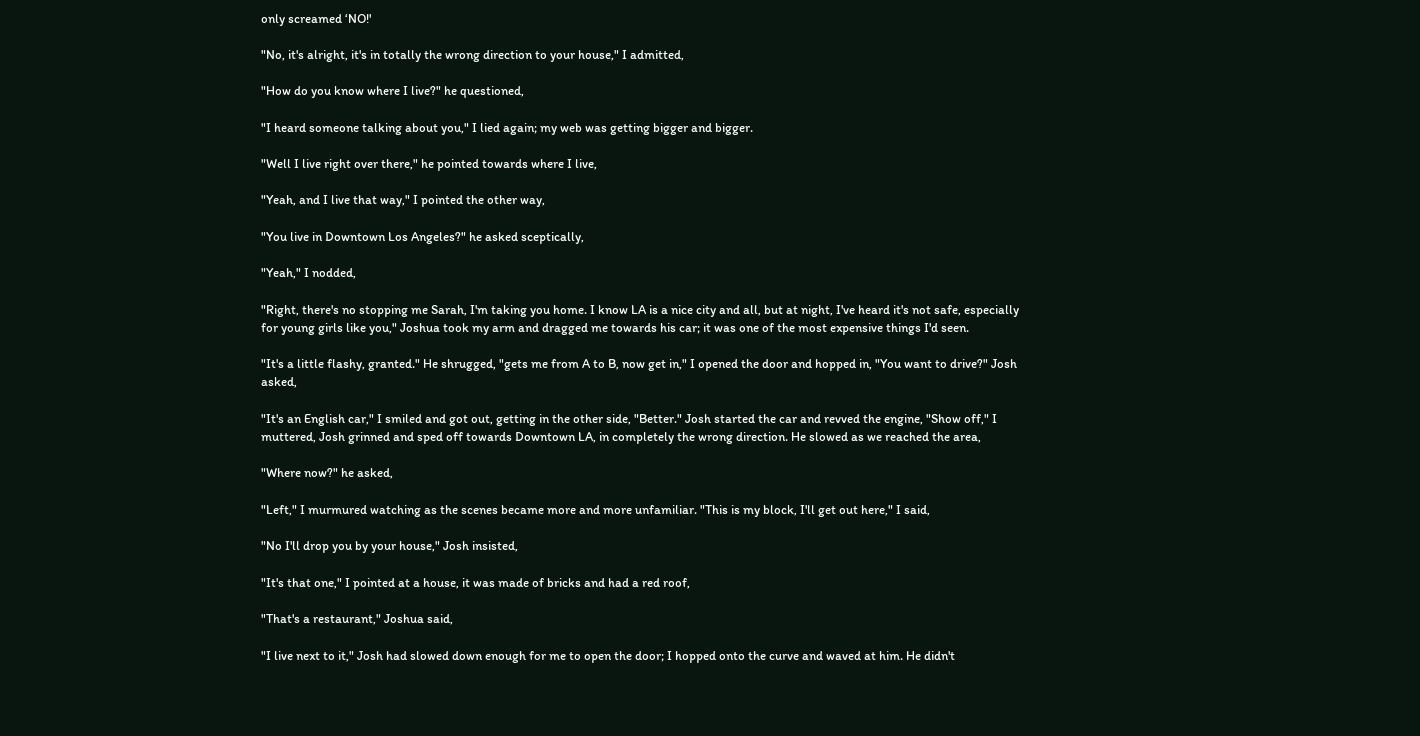only screamed ‘NO!'

"No, it's alright, it's in totally the wrong direction to your house," I admitted,

"How do you know where I live?" he questioned,

"I heard someone talking about you," I lied again; my web was getting bigger and bigger.

"Well I live right over there," he pointed towards where I live,

"Yeah, and I live that way," I pointed the other way,

"You live in Downtown Los Angeles?" he asked sceptically,

"Yeah," I nodded,

"Right, there's no stopping me Sarah, I'm taking you home. I know LA is a nice city and all, but at night, I've heard it's not safe, especially for young girls like you," Joshua took my arm and dragged me towards his car; it was one of the most expensive things I'd seen.

"It's a little flashy, granted." He shrugged, "gets me from A to B, now get in," I opened the door and hopped in, "You want to drive?" Josh asked,

"It's an English car," I smiled and got out, getting in the other side, "Better." Josh started the car and revved the engine, "Show off," I muttered, Josh grinned and sped off towards Downtown LA, in completely the wrong direction. He slowed as we reached the area,

"Where now?" he asked,

"Left," I murmured watching as the scenes became more and more unfamiliar. "This is my block, I'll get out here," I said,

"No I'll drop you by your house," Josh insisted,

"It's that one," I pointed at a house, it was made of bricks and had a red roof,

"That's a restaurant," Joshua said,

"I live next to it," Josh had slowed down enough for me to open the door; I hopped onto the curve and waved at him. He didn't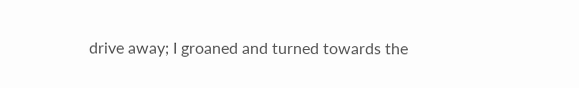drive away; I groaned and turned towards the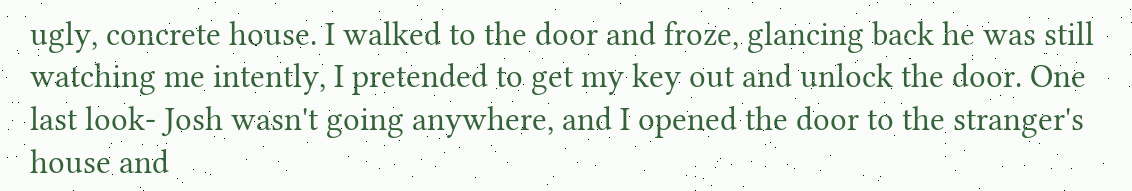ugly, concrete house. I walked to the door and froze, glancing back he was still watching me intently, I pretended to get my key out and unlock the door. One last look- Josh wasn't going anywhere, and I opened the door to the stranger's house and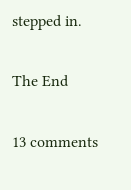stepped in.

The End

13 comments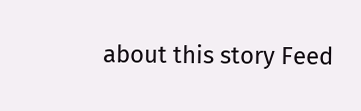about this story Feed